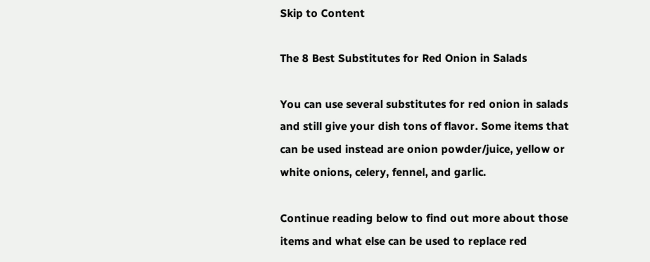Skip to Content

The 8 Best Substitutes for Red Onion in Salads

You can use several substitutes for red onion in salads and still give your dish tons of flavor. Some items that can be used instead are onion powder/juice, yellow or white onions, celery, fennel, and garlic.

Continue reading below to find out more about those items and what else can be used to replace red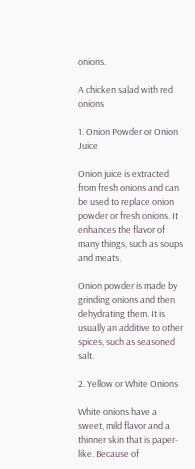onions.

A chicken salad with red onions

1. Onion Powder or Onion Juice

Onion juice is extracted from fresh onions and can be used to replace onion powder or fresh onions. It enhances the flavor of many things, such as soups and meats.

Onion powder is made by grinding onions and then dehydrating them. It is usually an additive to other spices, such as seasoned salt.

2. Yellow or White Onions

White onions have a sweet, mild flavor and a thinner skin that is paper-like. Because of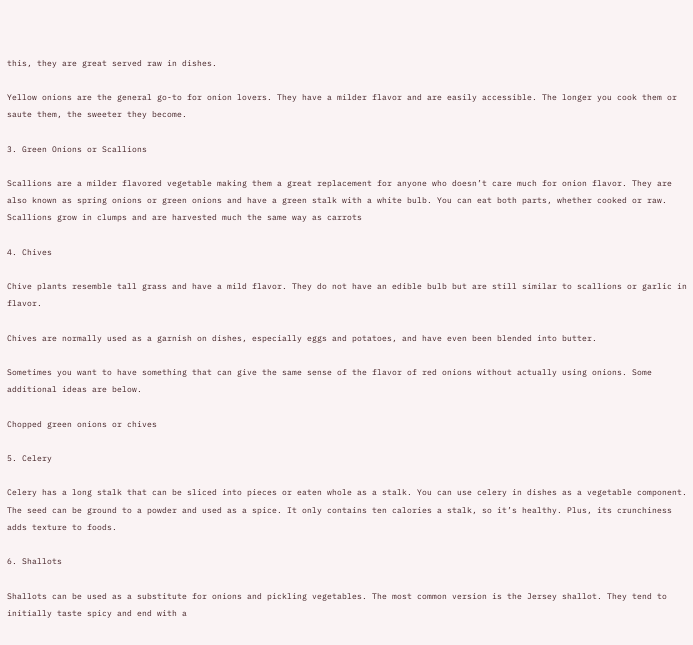this, they are great served raw in dishes.

Yellow onions are the general go-to for onion lovers. They have a milder flavor and are easily accessible. The longer you cook them or saute them, the sweeter they become.

3. Green Onions or Scallions

Scallions are a milder flavored vegetable making them a great replacement for anyone who doesn’t care much for onion flavor. They are also known as spring onions or green onions and have a green stalk with a white bulb. You can eat both parts, whether cooked or raw. Scallions grow in clumps and are harvested much the same way as carrots

4. Chives

Chive plants resemble tall grass and have a mild flavor. They do not have an edible bulb but are still similar to scallions or garlic in flavor.

Chives are normally used as a garnish on dishes, especially eggs and potatoes, and have even been blended into butter.

Sometimes you want to have something that can give the same sense of the flavor of red onions without actually using onions. Some additional ideas are below.

Chopped green onions or chives

5. Celery

Celery has a long stalk that can be sliced into pieces or eaten whole as a stalk. You can use celery in dishes as a vegetable component. The seed can be ground to a powder and used as a spice. It only contains ten calories a stalk, so it’s healthy. Plus, its crunchiness adds texture to foods.

6. Shallots

Shallots can be used as a substitute for onions and pickling vegetables. The most common version is the Jersey shallot. They tend to initially taste spicy and end with a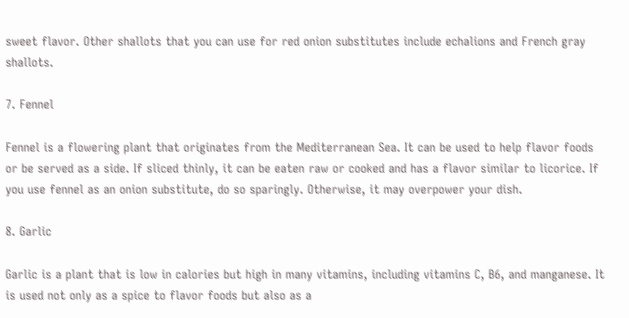sweet flavor. Other shallots that you can use for red onion substitutes include echalions and French gray shallots.

7. Fennel

Fennel is a flowering plant that originates from the Mediterranean Sea. It can be used to help flavor foods or be served as a side. If sliced thinly, it can be eaten raw or cooked and has a flavor similar to licorice. If you use fennel as an onion substitute, do so sparingly. Otherwise, it may overpower your dish.

8. Garlic

Garlic is a plant that is low in calories but high in many vitamins, including vitamins C, B6, and manganese. It is used not only as a spice to flavor foods but also as a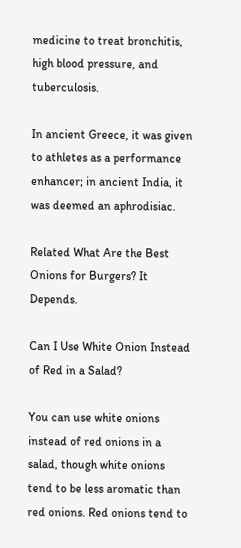medicine to treat bronchitis, high blood pressure, and tuberculosis.

In ancient Greece, it was given to athletes as a performance enhancer; in ancient India, it was deemed an aphrodisiac.

Related What Are the Best Onions for Burgers? It Depends.

Can I Use White Onion Instead of Red in a Salad?

You can use white onions instead of red onions in a salad, though white onions tend to be less aromatic than red onions. Red onions tend to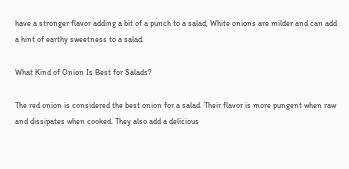have a stronger flavor adding a bit of a punch to a salad, White onions are milder and can add a hint of earthy sweetness to a salad.

What Kind of Onion Is Best for Salads?

The red onion is considered the best onion for a salad. Their flavor is more pungent when raw and dissipates when cooked. They also add a delicious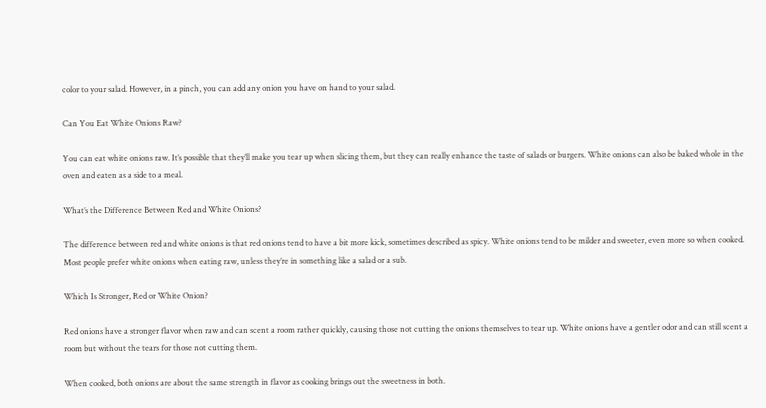color to your salad. However, in a pinch, you can add any onion you have on hand to your salad.

Can You Eat White Onions Raw?

You can eat white onions raw. It’s possible that they’ll make you tear up when slicing them, but they can really enhance the taste of salads or burgers. White onions can also be baked whole in the oven and eaten as a side to a meal.

What’s the Difference Between Red and White Onions?

The difference between red and white onions is that red onions tend to have a bit more kick, sometimes described as spicy. White onions tend to be milder and sweeter, even more so when cooked. Most people prefer white onions when eating raw, unless they’re in something like a salad or a sub.

Which Is Stronger, Red or White Onion?

Red onions have a stronger flavor when raw and can scent a room rather quickly, causing those not cutting the onions themselves to tear up. White onions have a gentler odor and can still scent a room but without the tears for those not cutting them.

When cooked, both onions are about the same strength in flavor as cooking brings out the sweetness in both.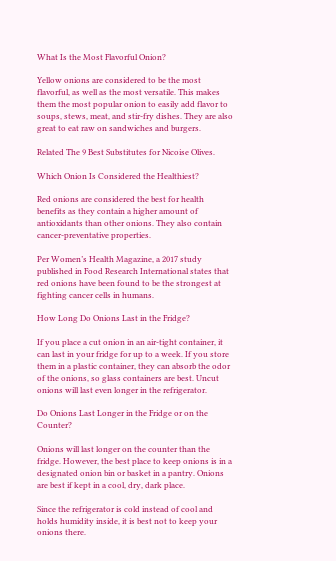What Is the Most Flavorful Onion?

Yellow onions are considered to be the most flavorful, as well as the most versatile. This makes them the most popular onion to easily add flavor to soups, stews, meat, and stir-fry dishes. They are also great to eat raw on sandwiches and burgers.

Related The 9 Best Substitutes for Nicoise Olives.

Which Onion Is Considered the Healthiest?

Red onions are considered the best for health benefits as they contain a higher amount of antioxidants than other onions. They also contain cancer-preventative properties.

Per Women’s Health Magazine, a 2017 study published in Food Research International states that red onions have been found to be the strongest at fighting cancer cells in humans.

How Long Do Onions Last in the Fridge?

If you place a cut onion in an air-tight container, it can last in your fridge for up to a week. If you store them in a plastic container, they can absorb the odor of the onions, so glass containers are best. Uncut onions will last even longer in the refrigerator.

Do Onions Last Longer in the Fridge or on the Counter?

Onions will last longer on the counter than the fridge. However, the best place to keep onions is in a designated onion bin or basket in a pantry. Onions are best if kept in a cool, dry, dark place.

Since the refrigerator is cold instead of cool and holds humidity inside, it is best not to keep your onions there.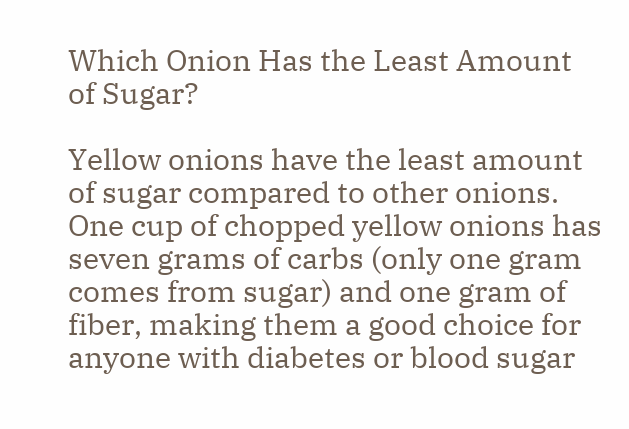Which Onion Has the Least Amount of Sugar?

Yellow onions have the least amount of sugar compared to other onions. One cup of chopped yellow onions has seven grams of carbs (only one gram comes from sugar) and one gram of fiber, making them a good choice for anyone with diabetes or blood sugar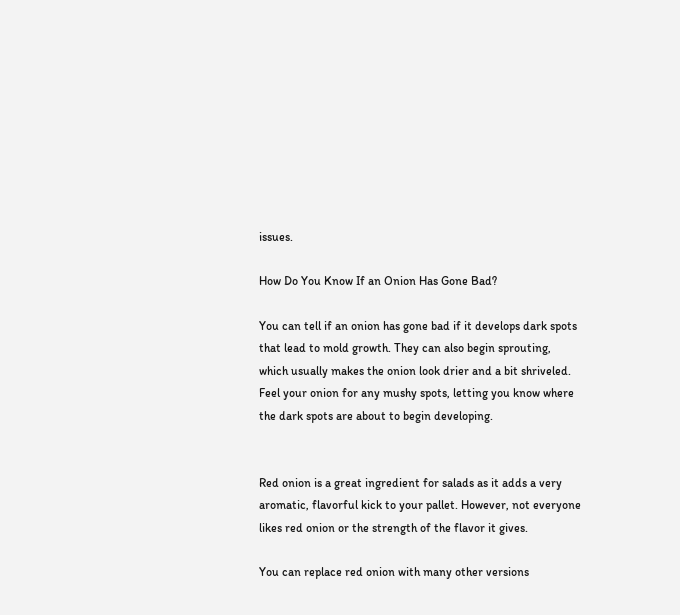issues.

How Do You Know If an Onion Has Gone Bad?

You can tell if an onion has gone bad if it develops dark spots that lead to mold growth. They can also begin sprouting, which usually makes the onion look drier and a bit shriveled. Feel your onion for any mushy spots, letting you know where the dark spots are about to begin developing.


Red onion is a great ingredient for salads as it adds a very aromatic, flavorful kick to your pallet. However, not everyone likes red onion or the strength of the flavor it gives.

You can replace red onion with many other versions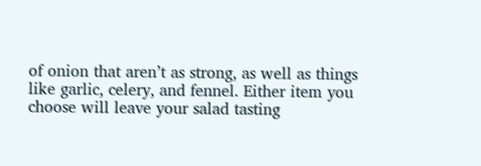of onion that aren’t as strong, as well as things like garlic, celery, and fennel. Either item you choose will leave your salad tasting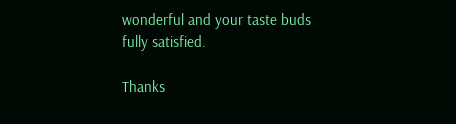wonderful and your taste buds fully satisfied.

Thanks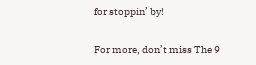for stoppin’ by!

For more, don’t miss The 9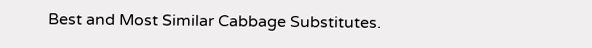Best and Most Similar Cabbage Substitutes.